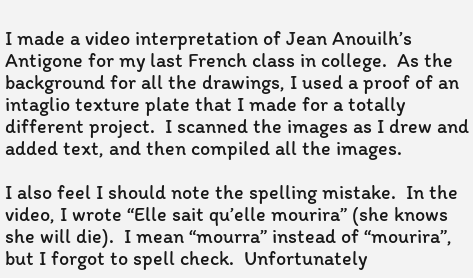I made a video interpretation of Jean Anouilh’s Antigone for my last French class in college.  As the background for all the drawings, I used a proof of an intaglio texture plate that I made for a totally different project.  I scanned the images as I drew and added text, and then compiled all the images.

I also feel I should note the spelling mistake.  In the video, I wrote “Elle sait qu’elle mourira” (she knows she will die).  I mean “mourra” instead of “mourira”, but I forgot to spell check.  Unfortunately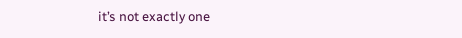it’s not exactly one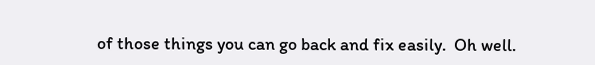of those things you can go back and fix easily.  Oh well.